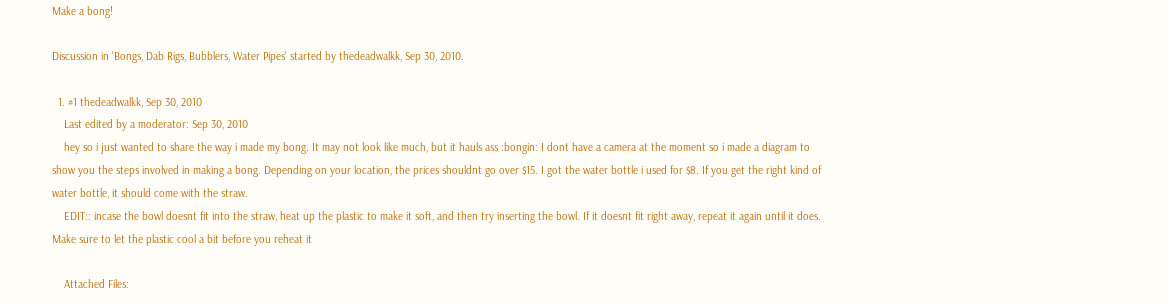Make a bong!

Discussion in 'Bongs, Dab Rigs, Bubblers, Water Pipes' started by thedeadwalkk, Sep 30, 2010.

  1. #1 thedeadwalkk, Sep 30, 2010
    Last edited by a moderator: Sep 30, 2010
    hey so i just wanted to share the way i made my bong. It may not look like much, but it hauls ass :bongin: I dont have a camera at the moment so i made a diagram to show you the steps involved in making a bong. Depending on your location, the prices shouldnt go over $15. I got the water bottle i used for $8. If you get the right kind of water bottle, it should come with the straw.
    EDIT:: incase the bowl doesnt fit into the straw, heat up the plastic to make it soft, and then try inserting the bowl. If it doesnt fit right away, repeat it again until it does. Make sure to let the plastic cool a bit before you reheat it

    Attached Files: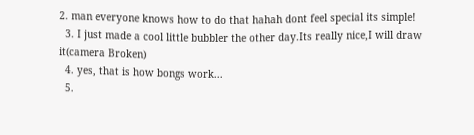2. man everyone knows how to do that hahah dont feel special its simple!
  3. I just made a cool little bubbler the other day.Its really nice,I will draw it(camera Broken)
  4. yes, that is how bongs work...
  5.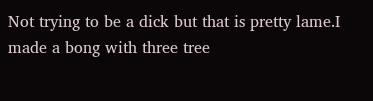Not trying to be a dick but that is pretty lame.I made a bong with three tree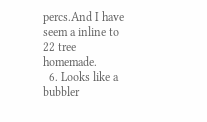percs.And I have seem a inline to 22 tree homemade.
  6. Looks like a bubbler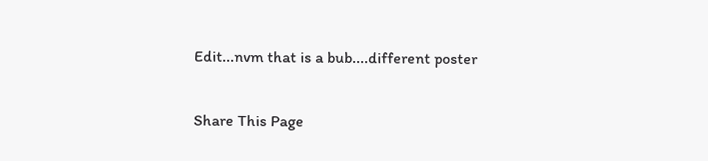Edit...nvm that is a bub....different poster

Share This Page